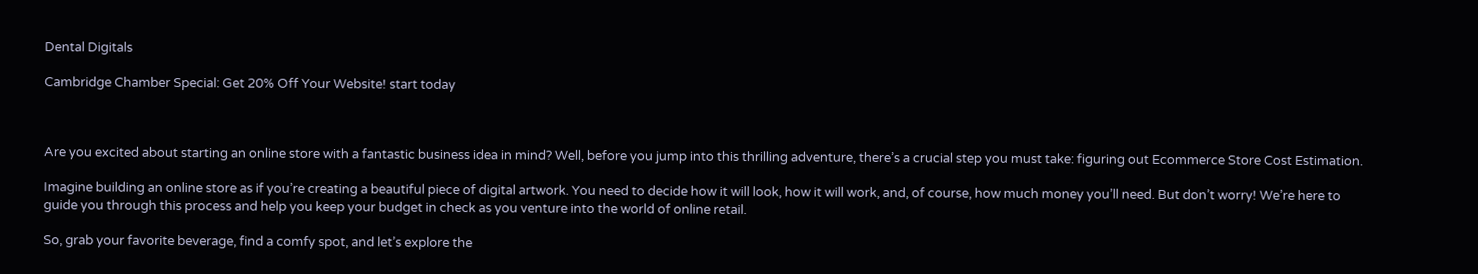Dental Digitals

Cambridge Chamber Special: Get 20% Off Your Website! start today



Are you excited about starting an online store with a fantastic business idea in mind? Well, before you jump into this thrilling adventure, there’s a crucial step you must take: figuring out Ecommerce Store Cost Estimation.

Imagine building an online store as if you’re creating a beautiful piece of digital artwork. You need to decide how it will look, how it will work, and, of course, how much money you’ll need. But don’t worry! We’re here to guide you through this process and help you keep your budget in check as you venture into the world of online retail.

So, grab your favorite beverage, find a comfy spot, and let’s explore the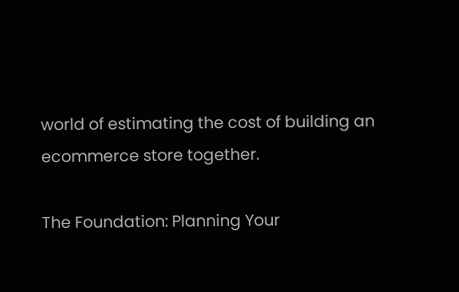world of estimating the cost of building an ecommerce store together.

The Foundation: Planning Your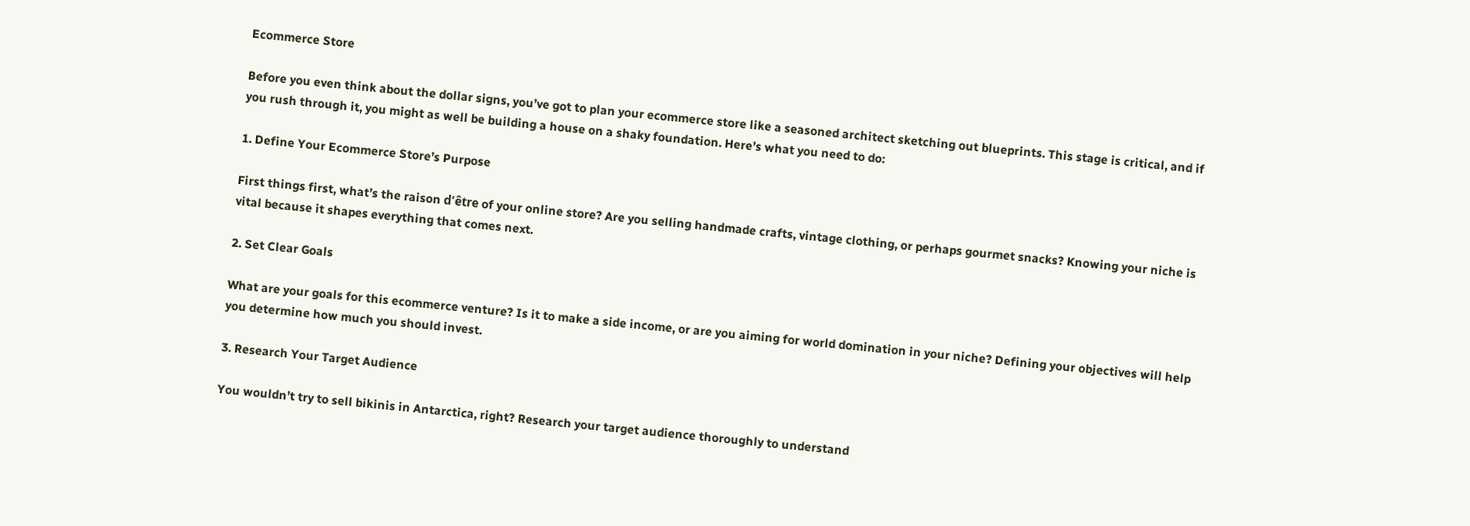Ecommerce Store

Before you even think about the dollar signs, you’ve got to plan your ecommerce store like a seasoned architect sketching out blueprints. This stage is critical, and if you rush through it, you might as well be building a house on a shaky foundation. Here’s what you need to do:

1. Define Your Ecommerce Store’s Purpose

First things first, what’s the raison d’être of your online store? Are you selling handmade crafts, vintage clothing, or perhaps gourmet snacks? Knowing your niche is vital because it shapes everything that comes next.

2. Set Clear Goals

What are your goals for this ecommerce venture? Is it to make a side income, or are you aiming for world domination in your niche? Defining your objectives will help you determine how much you should invest.

3. Research Your Target Audience

You wouldn’t try to sell bikinis in Antarctica, right? Research your target audience thoroughly to understand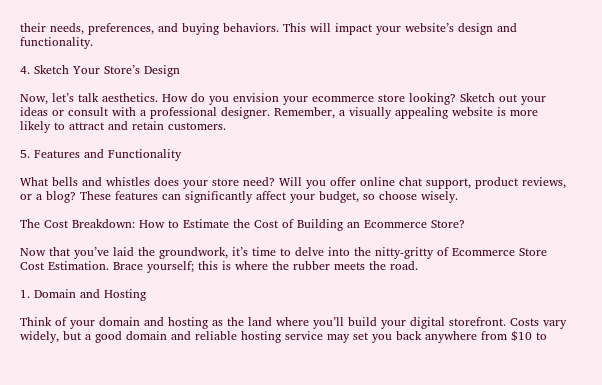their needs, preferences, and buying behaviors. This will impact your website’s design and functionality.

4. Sketch Your Store’s Design

Now, let’s talk aesthetics. How do you envision your ecommerce store looking? Sketch out your ideas or consult with a professional designer. Remember, a visually appealing website is more likely to attract and retain customers.

5. Features and Functionality

What bells and whistles does your store need? Will you offer online chat support, product reviews, or a blog? These features can significantly affect your budget, so choose wisely.

The Cost Breakdown: How to Estimate the Cost of Building an Ecommerce Store?

Now that you’ve laid the groundwork, it’s time to delve into the nitty-gritty of Ecommerce Store Cost Estimation. Brace yourself; this is where the rubber meets the road.

1. Domain and Hosting

Think of your domain and hosting as the land where you’ll build your digital storefront. Costs vary widely, but a good domain and reliable hosting service may set you back anywhere from $10 to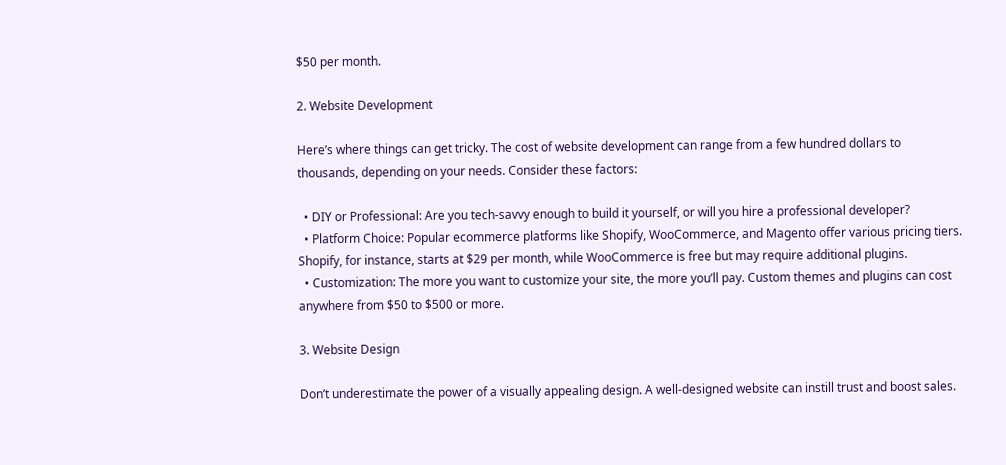$50 per month.

2. Website Development

Here’s where things can get tricky. The cost of website development can range from a few hundred dollars to thousands, depending on your needs. Consider these factors:

  • DIY or Professional: Are you tech-savvy enough to build it yourself, or will you hire a professional developer?
  • Platform Choice: Popular ecommerce platforms like Shopify, WooCommerce, and Magento offer various pricing tiers. Shopify, for instance, starts at $29 per month, while WooCommerce is free but may require additional plugins.
  • Customization: The more you want to customize your site, the more you’ll pay. Custom themes and plugins can cost anywhere from $50 to $500 or more.

3. Website Design

Don’t underestimate the power of a visually appealing design. A well-designed website can instill trust and boost sales.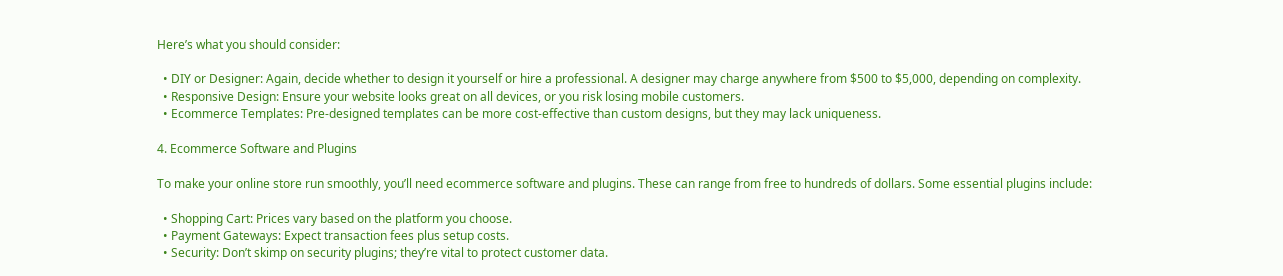Here’s what you should consider:

  • DIY or Designer: Again, decide whether to design it yourself or hire a professional. A designer may charge anywhere from $500 to $5,000, depending on complexity.
  • Responsive Design: Ensure your website looks great on all devices, or you risk losing mobile customers.
  • Ecommerce Templates: Pre-designed templates can be more cost-effective than custom designs, but they may lack uniqueness.

4. Ecommerce Software and Plugins

To make your online store run smoothly, you’ll need ecommerce software and plugins. These can range from free to hundreds of dollars. Some essential plugins include:

  • Shopping Cart: Prices vary based on the platform you choose.
  • Payment Gateways: Expect transaction fees plus setup costs.
  • Security: Don’t skimp on security plugins; they’re vital to protect customer data.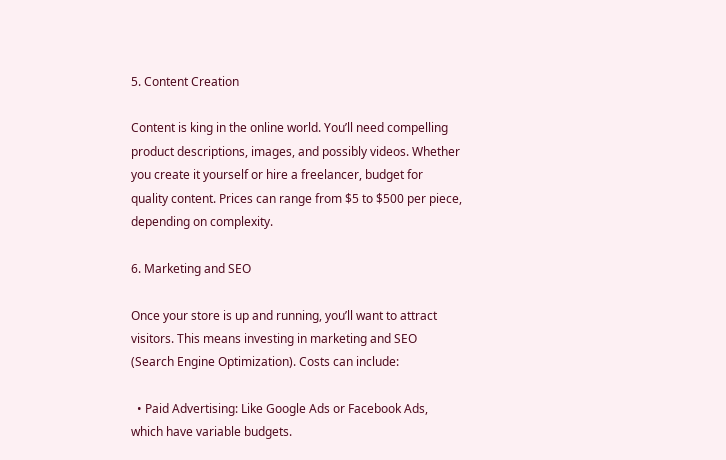5. Content Creation

Content is king in the online world. You’ll need compelling product descriptions, images, and possibly videos. Whether you create it yourself or hire a freelancer, budget for quality content. Prices can range from $5 to $500 per piece, depending on complexity.

6. Marketing and SEO

Once your store is up and running, you’ll want to attract visitors. This means investing in marketing and SEO (Search Engine Optimization). Costs can include:

  • Paid Advertising: Like Google Ads or Facebook Ads, which have variable budgets.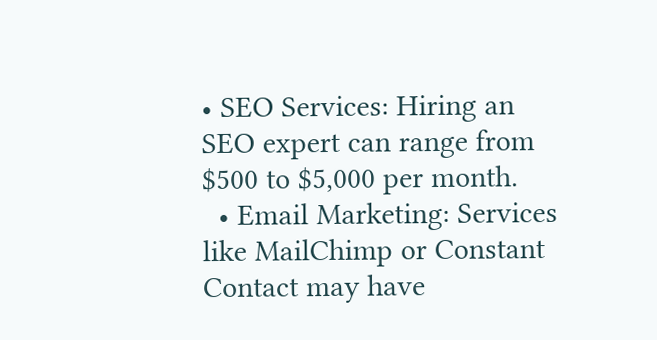• SEO Services: Hiring an SEO expert can range from $500 to $5,000 per month.
  • Email Marketing: Services like MailChimp or Constant Contact may have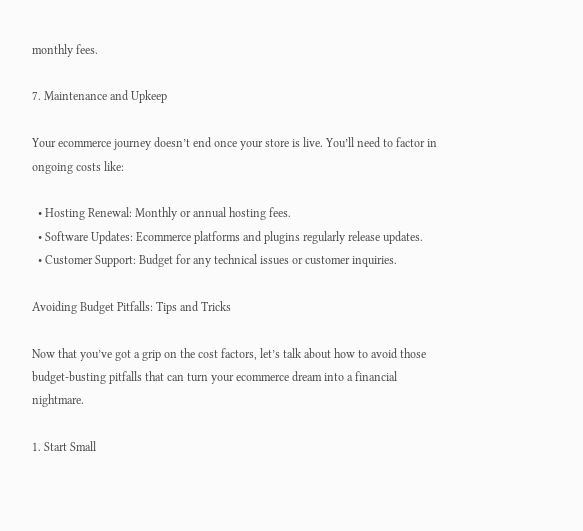monthly fees.

7. Maintenance and Upkeep

Your ecommerce journey doesn’t end once your store is live. You’ll need to factor in ongoing costs like:

  • Hosting Renewal: Monthly or annual hosting fees.
  • Software Updates: Ecommerce platforms and plugins regularly release updates.
  • Customer Support: Budget for any technical issues or customer inquiries.

Avoiding Budget Pitfalls: Tips and Tricks

Now that you’ve got a grip on the cost factors, let’s talk about how to avoid those budget-busting pitfalls that can turn your ecommerce dream into a financial nightmare.

1. Start Small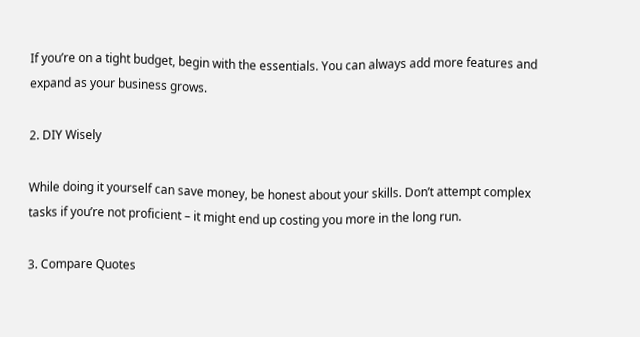If you’re on a tight budget, begin with the essentials. You can always add more features and expand as your business grows.

2. DIY Wisely

While doing it yourself can save money, be honest about your skills. Don’t attempt complex tasks if you’re not proficient – it might end up costing you more in the long run.

3. Compare Quotes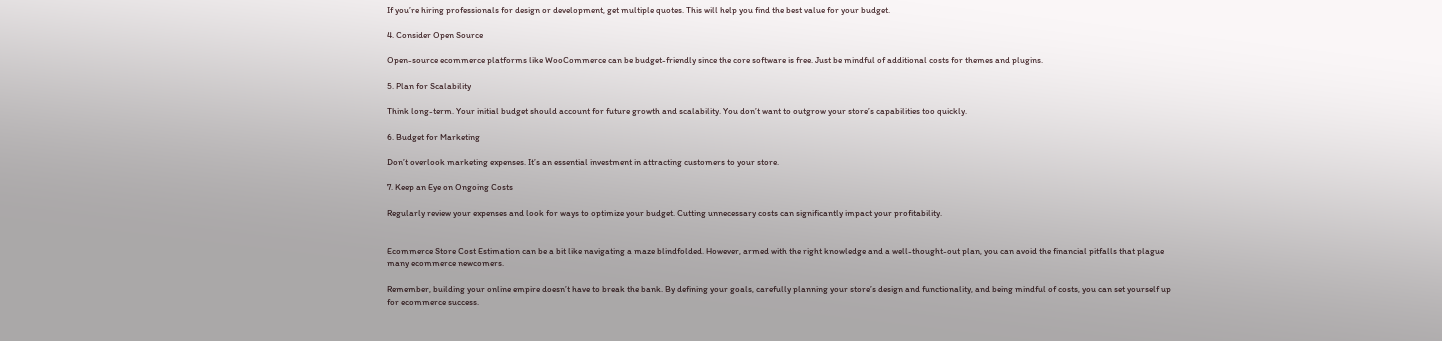If you’re hiring professionals for design or development, get multiple quotes. This will help you find the best value for your budget.

4. Consider Open Source

Open-source ecommerce platforms like WooCommerce can be budget-friendly since the core software is free. Just be mindful of additional costs for themes and plugins.

5. Plan for Scalability

Think long-term. Your initial budget should account for future growth and scalability. You don’t want to outgrow your store’s capabilities too quickly.

6. Budget for Marketing

Don’t overlook marketing expenses. It’s an essential investment in attracting customers to your store.

7. Keep an Eye on Ongoing Costs

Regularly review your expenses and look for ways to optimize your budget. Cutting unnecessary costs can significantly impact your profitability.


Ecommerce Store Cost Estimation can be a bit like navigating a maze blindfolded. However, armed with the right knowledge and a well-thought-out plan, you can avoid the financial pitfalls that plague many ecommerce newcomers.

Remember, building your online empire doesn’t have to break the bank. By defining your goals, carefully planning your store’s design and functionality, and being mindful of costs, you can set yourself up for ecommerce success.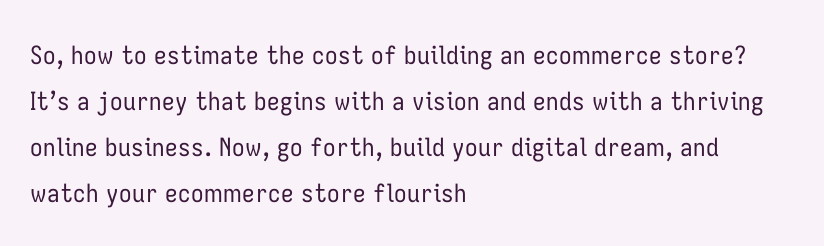So, how to estimate the cost of building an ecommerce store? It’s a journey that begins with a vision and ends with a thriving online business. Now, go forth, build your digital dream, and watch your ecommerce store flourish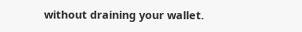without draining your wallet.